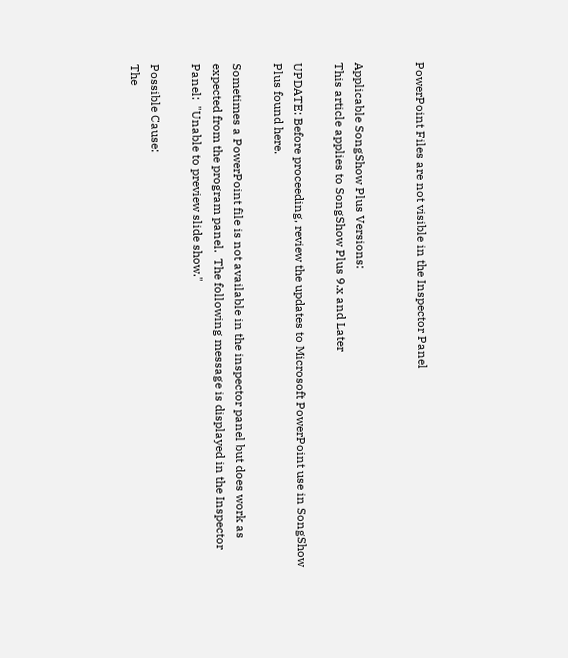PowerPoint Files are not visible in the Inspector Panel


Applicable SongShow Plus Versions:
This article applies to SongShow Plus 9.x and Later

UPDATE: Before proceeding, review the updates to Microsoft PowerPoint use in SongShow Plus found here.

Sometimes a PowerPoint file is not available in the inspector panel but does work as expected from the program panel.  The following message is displayed in the Inspector Panel:  "Unable to preview slide show."

Possible Cause:
The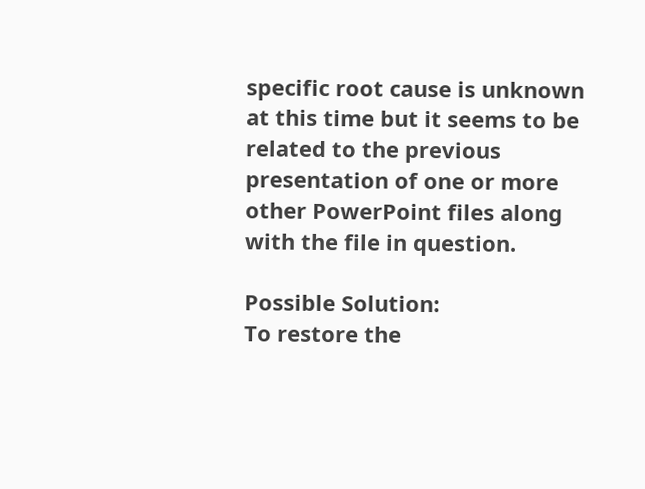specific root cause is unknown at this time but it seems to be related to the previous presentation of one or more other PowerPoint files along with the file in question.

Possible Solution:
To restore the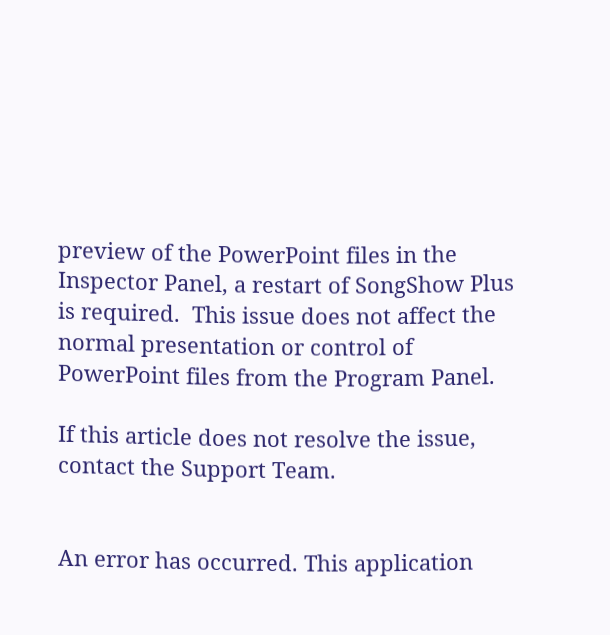preview of the PowerPoint files in the Inspector Panel, a restart of SongShow Plus is required.  This issue does not affect the normal presentation or control of PowerPoint files from the Program Panel.

If this article does not resolve the issue, contact the Support Team.


An error has occurred. This application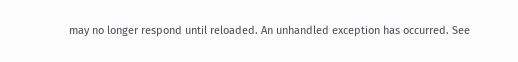may no longer respond until reloaded. An unhandled exception has occurred. See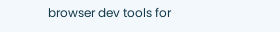browser dev tools for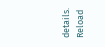details. Reload